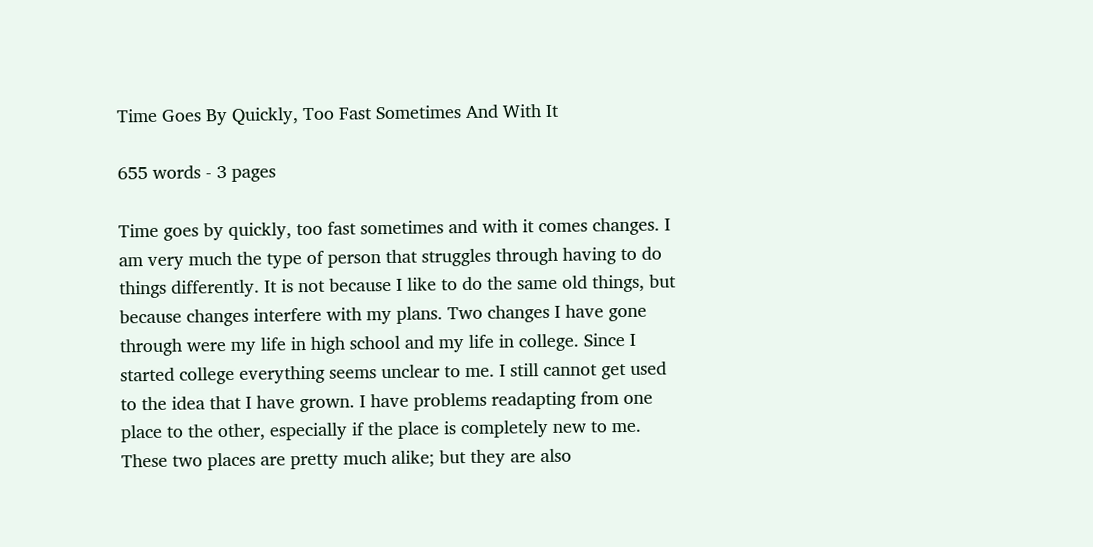Time Goes By Quickly, Too Fast Sometimes And With It

655 words - 3 pages

Time goes by quickly, too fast sometimes and with it comes changes. I am very much the type of person that struggles through having to do things differently. It is not because I like to do the same old things, but because changes interfere with my plans. Two changes I have gone through were my life in high school and my life in college. Since I started college everything seems unclear to me. I still cannot get used to the idea that I have grown. I have problems readapting from one place to the other, especially if the place is completely new to me. These two places are pretty much alike; but they are also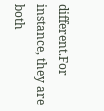different.For instance, they are both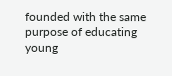founded with the same purpose of educating young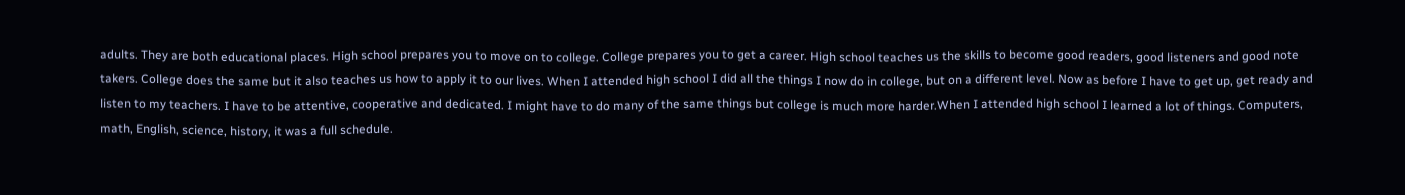adults. They are both educational places. High school prepares you to move on to college. College prepares you to get a career. High school teaches us the skills to become good readers, good listeners and good note takers. College does the same but it also teaches us how to apply it to our lives. When I attended high school I did all the things I now do in college, but on a different level. Now as before I have to get up, get ready and listen to my teachers. I have to be attentive, cooperative and dedicated. I might have to do many of the same things but college is much more harder.When I attended high school I learned a lot of things. Computers, math, English, science, history, it was a full schedule.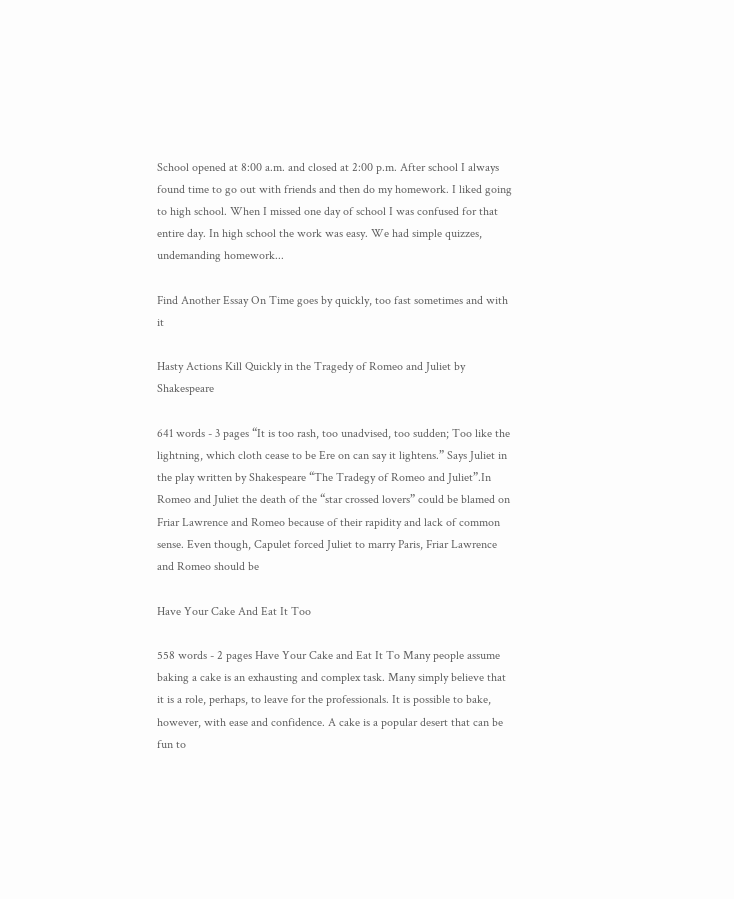School opened at 8:00 a.m. and closed at 2:00 p.m. After school I always found time to go out with friends and then do my homework. I liked going to high school. When I missed one day of school I was confused for that entire day. In high school the work was easy. We had simple quizzes, undemanding homework...

Find Another Essay On Time goes by quickly, too fast sometimes and with it

Hasty Actions Kill Quickly in the Tragedy of Romeo and Juliet by Shakespeare

641 words - 3 pages “It is too rash, too unadvised, too sudden; Too like the lightning, which cloth cease to be Ere on can say it lightens.” Says Juliet in the play written by Shakespeare “The Tradegy of Romeo and Juliet”.In Romeo and Juliet the death of the “star crossed lovers” could be blamed on Friar Lawrence and Romeo because of their rapidity and lack of common sense. Even though, Capulet forced Juliet to marry Paris, Friar Lawrence and Romeo should be

Have Your Cake And Eat It Too

558 words - 2 pages Have Your Cake and Eat It To Many people assume baking a cake is an exhausting and complex task. Many simply believe that it is a role, perhaps, to leave for the professionals. It is possible to bake, however, with ease and confidence. A cake is a popular desert that can be fun to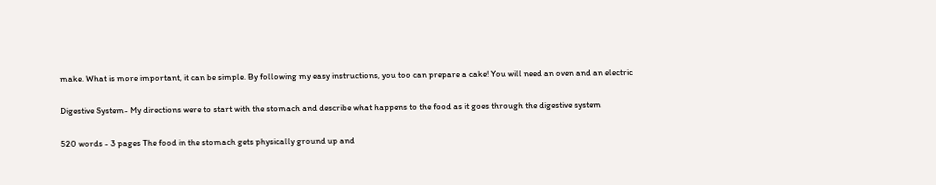make. What is more important, it can be simple. By following my easy instructions, you too can prepare a cake! You will need an oven and an electric

Digestive System- My directions were to start with the stomach and describe what happens to the food as it goes through the digestive system

520 words - 3 pages The food in the stomach gets physically ground up and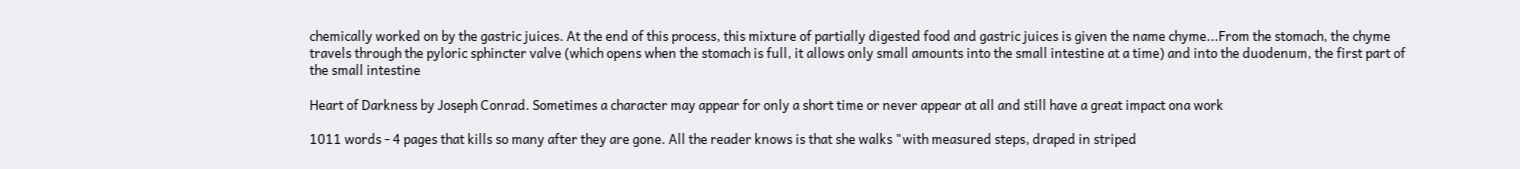chemically worked on by the gastric juices. At the end of this process, this mixture of partially digested food and gastric juices is given the name chyme...From the stomach, the chyme travels through the pyloric sphincter valve (which opens when the stomach is full, it allows only small amounts into the small intestine at a time) and into the duodenum, the first part of the small intestine

Heart of Darkness by Joseph Conrad. Sometimes a character may appear for only a short time or never appear at all and still have a great impact ona work

1011 words - 4 pages that kills so many after they are gone. All the reader knows is that she walks "with measured steps, draped in striped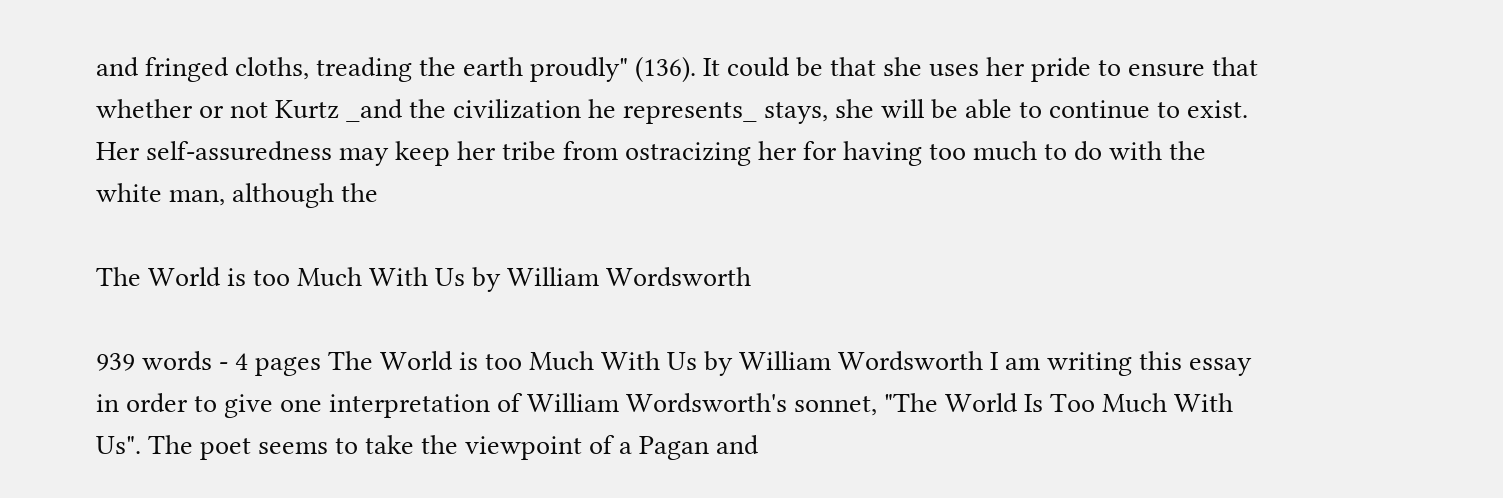and fringed cloths, treading the earth proudly" (136). It could be that she uses her pride to ensure that whether or not Kurtz _and the civilization he represents_ stays, she will be able to continue to exist. Her self-assuredness may keep her tribe from ostracizing her for having too much to do with the white man, although the

The World is too Much With Us by William Wordsworth

939 words - 4 pages The World is too Much With Us by William Wordsworth I am writing this essay in order to give one interpretation of William Wordsworth's sonnet, "The World Is Too Much With Us". The poet seems to take the viewpoint of a Pagan and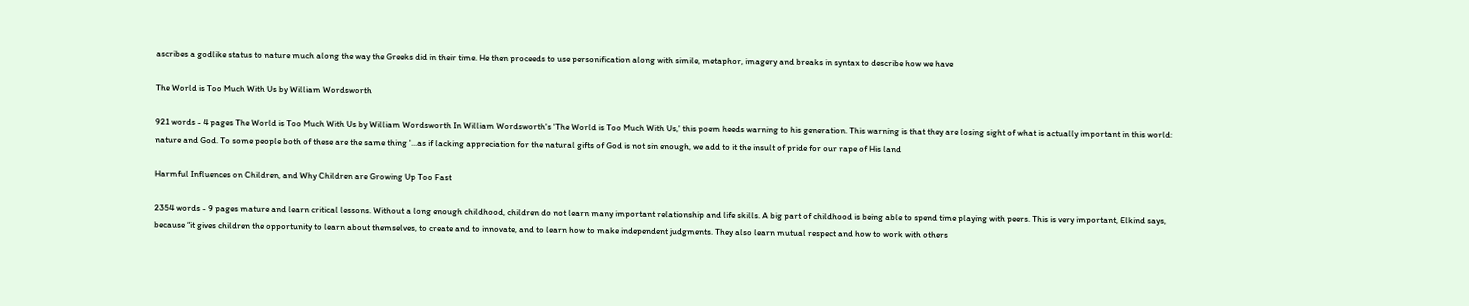ascribes a godlike status to nature much along the way the Greeks did in their time. He then proceeds to use personification along with simile, metaphor, imagery and breaks in syntax to describe how we have

The World is Too Much With Us by William Wordsworth

921 words - 4 pages The World is Too Much With Us by William Wordsworth In William Wordsworth's 'The World is Too Much With Us,' this poem heeds warning to his generation. This warning is that they are losing sight of what is actually important in this world: nature and God. To some people both of these are the same thing '...as if lacking appreciation for the natural gifts of God is not sin enough, we add to it the insult of pride for our rape of His land

Harmful Influences on Children, and Why Children are Growing Up Too Fast

2354 words - 9 pages mature and learn critical lessons. Without a long enough childhood, children do not learn many important relationship and life skills. A big part of childhood is being able to spend time playing with peers. This is very important, Elkind says, because “it gives children the opportunity to learn about themselves, to create and to innovate, and to learn how to make independent judgments. They also learn mutual respect and how to work with others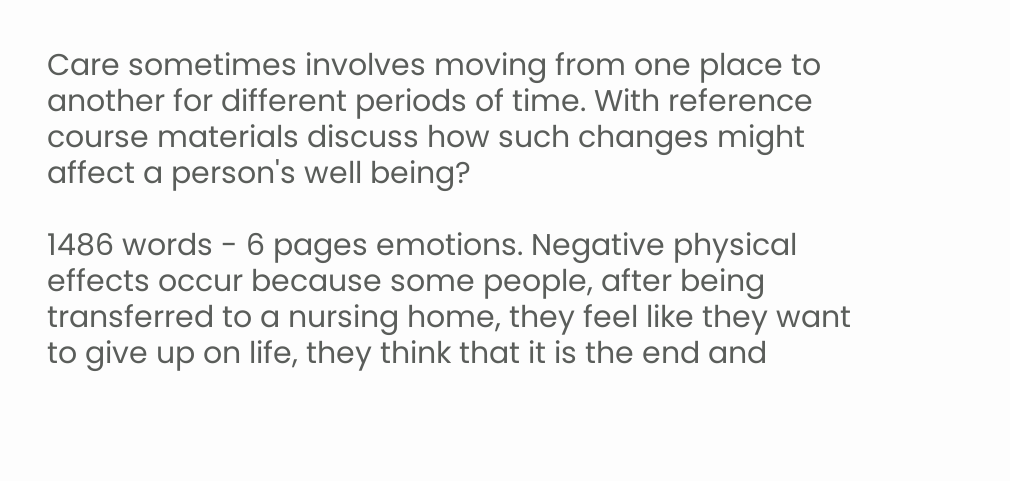Care sometimes involves moving from one place to another for different periods of time. With reference course materials discuss how such changes might affect a person's well being?

1486 words - 6 pages emotions. Negative physical effects occur because some people, after being transferred to a nursing home, they feel like they want to give up on life, they think that it is the end and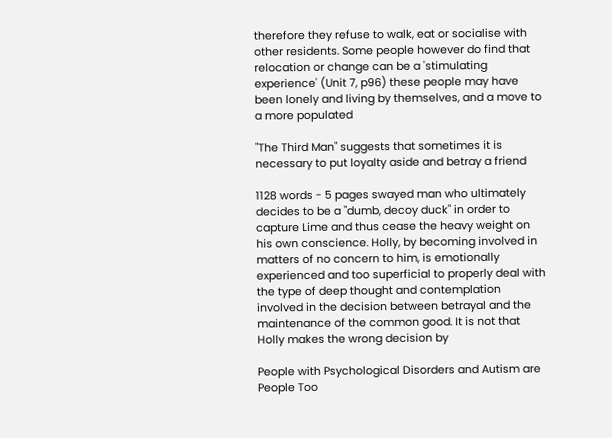therefore they refuse to walk, eat or socialise with other residents. Some people however do find that relocation or change can be a 'stimulating experience' (Unit 7, p96) these people may have been lonely and living by themselves, and a move to a more populated

"The Third Man" suggests that sometimes it is necessary to put loyalty aside and betray a friend

1128 words - 5 pages swayed man who ultimately decides to be a "dumb, decoy duck" in order to capture Lime and thus cease the heavy weight on his own conscience. Holly, by becoming involved in matters of no concern to him, is emotionally experienced and too superficial to properly deal with the type of deep thought and contemplation involved in the decision between betrayal and the maintenance of the common good. It is not that Holly makes the wrong decision by

People with Psychological Disorders and Autism are People Too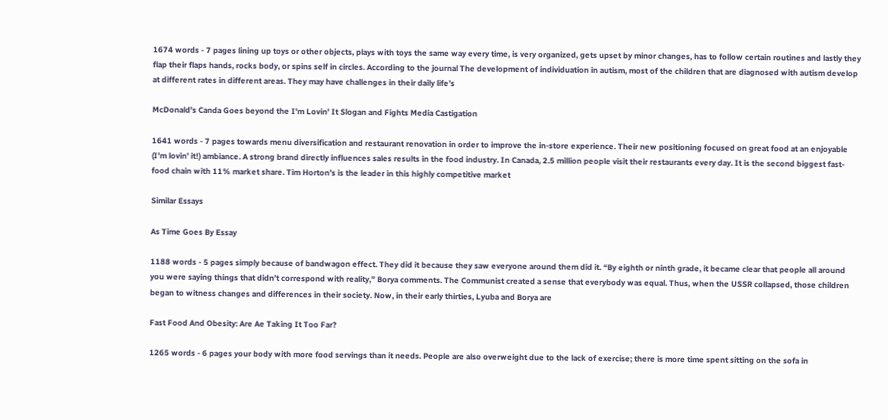1674 words - 7 pages lining up toys or other objects, plays with toys the same way every time, is very organized, gets upset by minor changes, has to follow certain routines and lastly they flap their flaps hands, rocks body, or spins self in circles. According to the journal The development of individuation in autism, most of the children that are diagnosed with autism develop at different rates in different areas. They may have challenges in their daily life’s

McDonald's Canda Goes beyond the I'm Lovin' It Slogan and Fights Media Castigation

1641 words - 7 pages towards menu diversification and restaurant renovation in order to improve the in-store experience. Their new positioning focused on great food at an enjoyable (I’m lovin’ it!) ambiance. A strong brand directly influences sales results in the food industry. In Canada, 2.5 million people visit their restaurants every day. It is the second biggest fast-food chain with 11% market share. Tim Horton’s is the leader in this highly competitive market

Similar Essays

As Time Goes By Essay

1188 words - 5 pages simply because of bandwagon effect. They did it because they saw everyone around them did it. “By eighth or ninth grade, it became clear that people all around you were saying things that didn’t correspond with reality,” Borya comments. The Communist created a sense that everybody was equal. Thus, when the USSR collapsed, those children began to witness changes and differences in their society. Now, in their early thirties, Lyuba and Borya are

Fast Food And Obesity: Are Ae Taking It Too Far?

1265 words - 6 pages your body with more food servings than it needs. People are also overweight due to the lack of exercise; there is more time spent sitting on the sofa in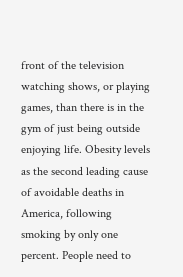front of the television watching shows, or playing games, than there is in the gym of just being outside enjoying life. Obesity levels as the second leading cause of avoidable deaths in America, following smoking by only one percent. People need to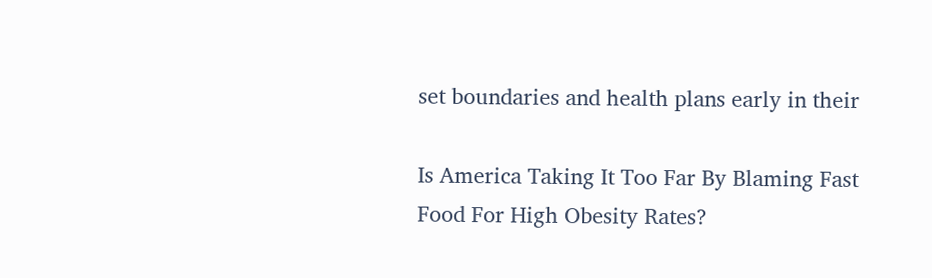set boundaries and health plans early in their

Is America Taking It Too Far By Blaming Fast Food For High Obesity Rates?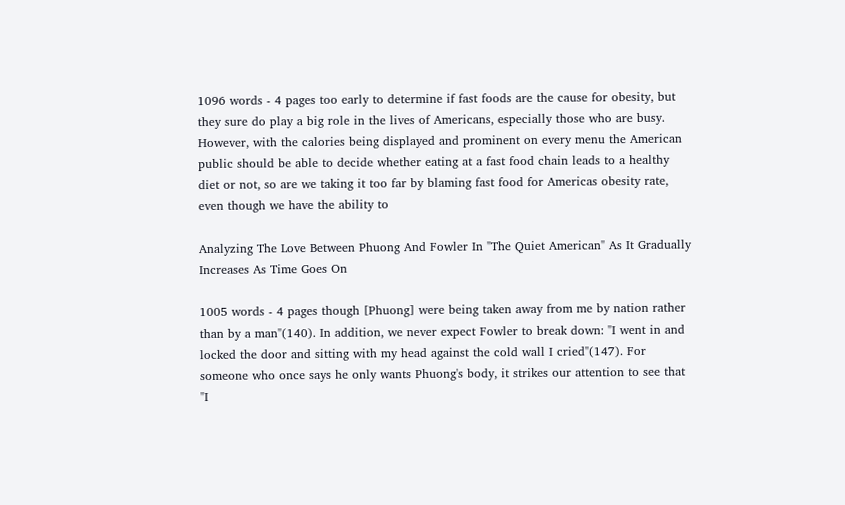1096 words - 4 pages too early to determine if fast foods are the cause for obesity, but they sure do play a big role in the lives of Americans, especially those who are busy. However, with the calories being displayed and prominent on every menu the American public should be able to decide whether eating at a fast food chain leads to a healthy diet or not, so are we taking it too far by blaming fast food for Americas obesity rate, even though we have the ability to

Analyzing The Love Between Phuong And Fowler In "The Quiet American" As It Gradually Increases As Time Goes On

1005 words - 4 pages though [Phuong] were being taken away from me by nation rather than by a man"(140). In addition, we never expect Fowler to break down: "I went in and locked the door and sitting with my head against the cold wall I cried"(147). For someone who once says he only wants Phuong's body, it strikes our attention to see that "I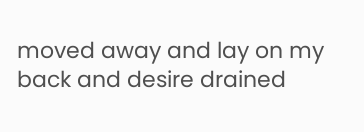moved away and lay on my back and desire drained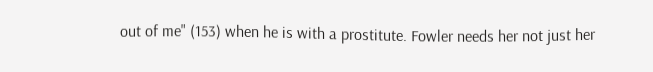out of me" (153) when he is with a prostitute. Fowler needs her not just her